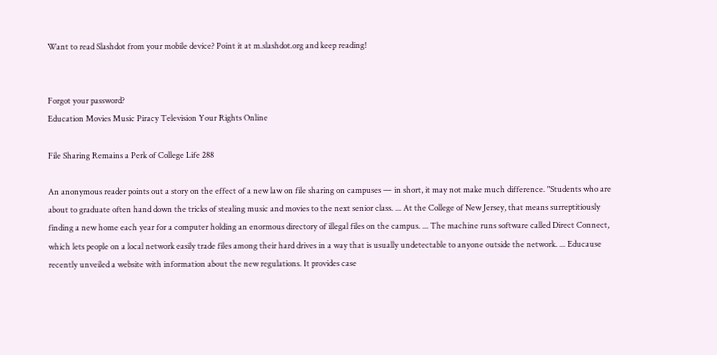Want to read Slashdot from your mobile device? Point it at m.slashdot.org and keep reading!


Forgot your password?
Education Movies Music Piracy Television Your Rights Online

File Sharing Remains a Perk of College Life 288

An anonymous reader points out a story on the effect of a new law on file sharing on campuses — in short, it may not make much difference. "Students who are about to graduate often hand down the tricks of stealing music and movies to the next senior class. ... At the College of New Jersey, that means surreptitiously finding a new home each year for a computer holding an enormous directory of illegal files on the campus. ... The machine runs software called Direct Connect, which lets people on a local network easily trade files among their hard drives in a way that is usually undetectable to anyone outside the network. ... Educause recently unveiled a website with information about the new regulations. It provides case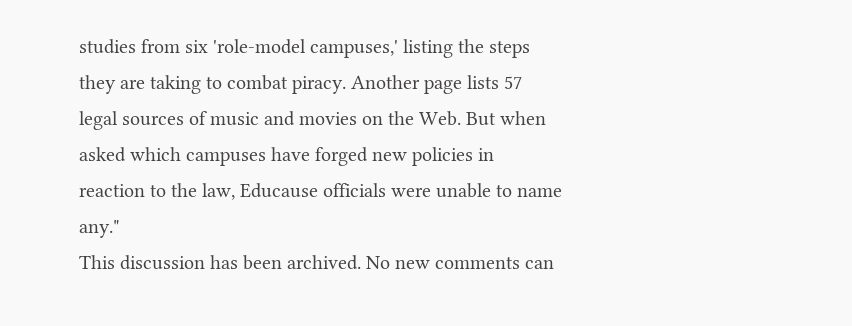studies from six 'role-model campuses,' listing the steps they are taking to combat piracy. Another page lists 57 legal sources of music and movies on the Web. But when asked which campuses have forged new policies in reaction to the law, Educause officials were unable to name any."
This discussion has been archived. No new comments can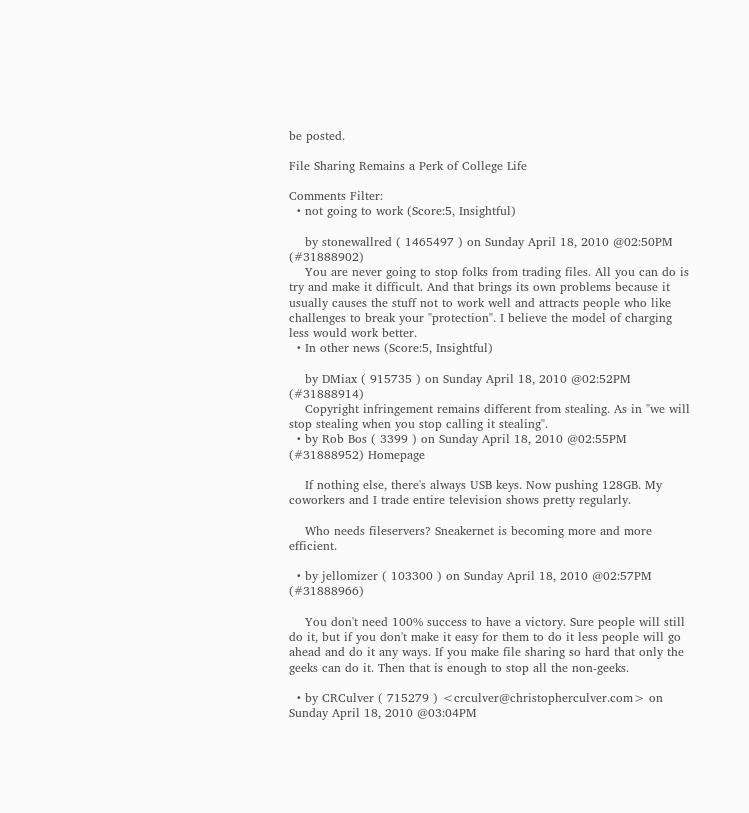be posted.

File Sharing Remains a Perk of College Life

Comments Filter:
  • not going to work (Score:5, Insightful)

    by stonewallred ( 1465497 ) on Sunday April 18, 2010 @02:50PM (#31888902)
    You are never going to stop folks from trading files. All you can do is try and make it difficult. And that brings its own problems because it usually causes the stuff not to work well and attracts people who like challenges to break your "protection". I believe the model of charging less would work better.
  • In other news (Score:5, Insightful)

    by DMiax ( 915735 ) on Sunday April 18, 2010 @02:52PM (#31888914)
    Copyright infringement remains different from stealing. As in "we will stop stealing when you stop calling it stealing".
  • by Rob Bos ( 3399 ) on Sunday April 18, 2010 @02:55PM (#31888952) Homepage

    If nothing else, there's always USB keys. Now pushing 128GB. My coworkers and I trade entire television shows pretty regularly.

    Who needs fileservers? Sneakernet is becoming more and more efficient.

  • by jellomizer ( 103300 ) on Sunday April 18, 2010 @02:57PM (#31888966)

    You don't need 100% success to have a victory. Sure people will still do it, but if you don't make it easy for them to do it less people will go ahead and do it any ways. If you make file sharing so hard that only the geeks can do it. Then that is enough to stop all the non-geeks.

  • by CRCulver ( 715279 ) <crculver@christopherculver.com> on Sunday April 18, 2010 @03:04PM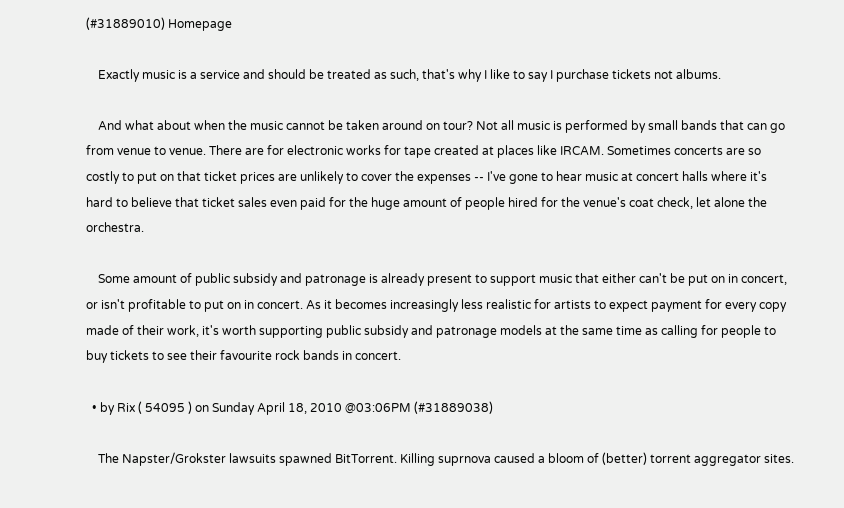(#31889010) Homepage

    Exactly music is a service and should be treated as such, that's why I like to say I purchase tickets not albums.

    And what about when the music cannot be taken around on tour? Not all music is performed by small bands that can go from venue to venue. There are for electronic works for tape created at places like IRCAM. Sometimes concerts are so costly to put on that ticket prices are unlikely to cover the expenses -- I've gone to hear music at concert halls where it's hard to believe that ticket sales even paid for the huge amount of people hired for the venue's coat check, let alone the orchestra.

    Some amount of public subsidy and patronage is already present to support music that either can't be put on in concert, or isn't profitable to put on in concert. As it becomes increasingly less realistic for artists to expect payment for every copy made of their work, it's worth supporting public subsidy and patronage models at the same time as calling for people to buy tickets to see their favourite rock bands in concert.

  • by Rix ( 54095 ) on Sunday April 18, 2010 @03:06PM (#31889038)

    The Napster/Grokster lawsuits spawned BitTorrent. Killing suprnova caused a bloom of (better) torrent aggregator sites.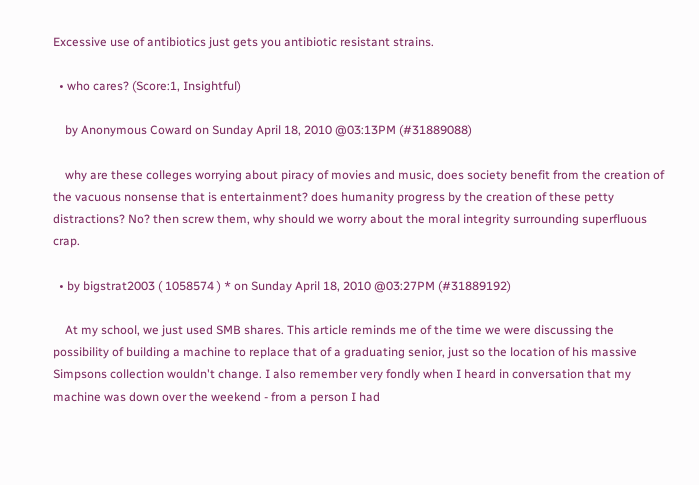Excessive use of antibiotics just gets you antibiotic resistant strains.

  • who cares? (Score:1, Insightful)

    by Anonymous Coward on Sunday April 18, 2010 @03:13PM (#31889088)

    why are these colleges worrying about piracy of movies and music, does society benefit from the creation of the vacuous nonsense that is entertainment? does humanity progress by the creation of these petty distractions? No? then screw them, why should we worry about the moral integrity surrounding superfluous crap.

  • by bigstrat2003 ( 1058574 ) * on Sunday April 18, 2010 @03:27PM (#31889192)

    At my school, we just used SMB shares. This article reminds me of the time we were discussing the possibility of building a machine to replace that of a graduating senior, just so the location of his massive Simpsons collection wouldn't change. I also remember very fondly when I heard in conversation that my machine was down over the weekend - from a person I had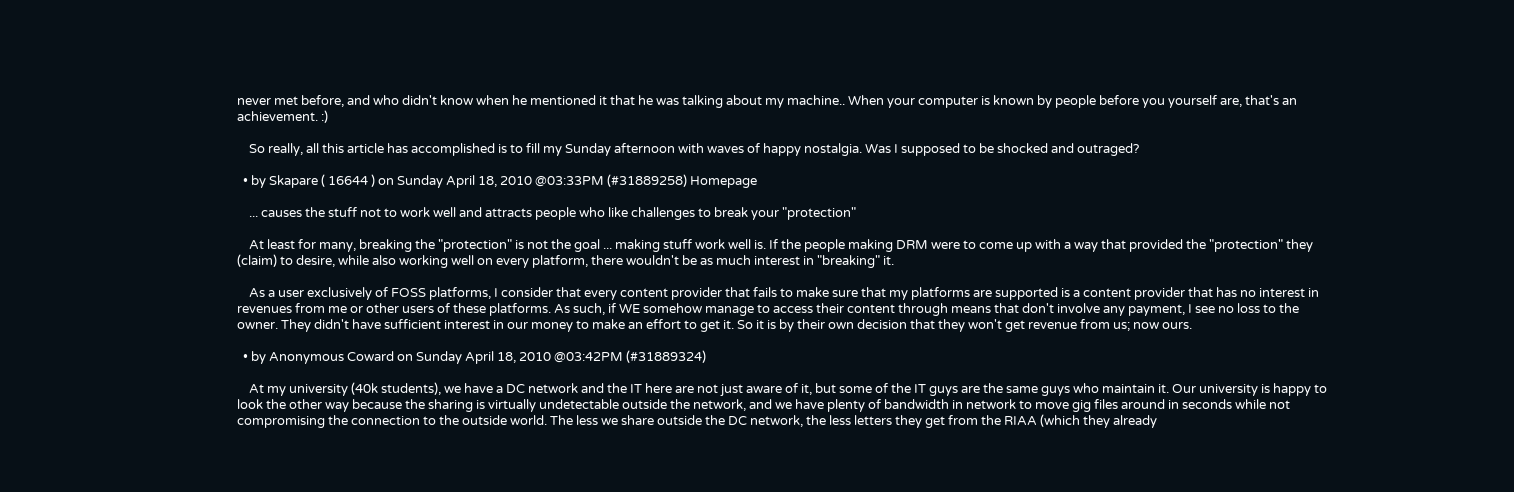never met before, and who didn't know when he mentioned it that he was talking about my machine.. When your computer is known by people before you yourself are, that's an achievement. :)

    So really, all this article has accomplished is to fill my Sunday afternoon with waves of happy nostalgia. Was I supposed to be shocked and outraged?

  • by Skapare ( 16644 ) on Sunday April 18, 2010 @03:33PM (#31889258) Homepage

    ... causes the stuff not to work well and attracts people who like challenges to break your "protection"

    At least for many, breaking the "protection" is not the goal ... making stuff work well is. If the people making DRM were to come up with a way that provided the "protection" they (claim) to desire, while also working well on every platform, there wouldn't be as much interest in "breaking" it.

    As a user exclusively of FOSS platforms, I consider that every content provider that fails to make sure that my platforms are supported is a content provider that has no interest in revenues from me or other users of these platforms. As such, if WE somehow manage to access their content through means that don't involve any payment, I see no loss to the owner. They didn't have sufficient interest in our money to make an effort to get it. So it is by their own decision that they won't get revenue from us; now ours.

  • by Anonymous Coward on Sunday April 18, 2010 @03:42PM (#31889324)

    At my university (40k students), we have a DC network and the IT here are not just aware of it, but some of the IT guys are the same guys who maintain it. Our university is happy to look the other way because the sharing is virtually undetectable outside the network, and we have plenty of bandwidth in network to move gig files around in seconds while not compromising the connection to the outside world. The less we share outside the DC network, the less letters they get from the RIAA (which they already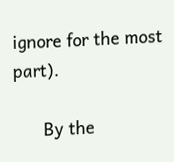ignore for the most part).

      By the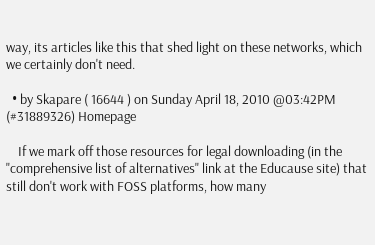way, its articles like this that shed light on these networks, which we certainly don't need.

  • by Skapare ( 16644 ) on Sunday April 18, 2010 @03:42PM (#31889326) Homepage

    If we mark off those resources for legal downloading (in the "comprehensive list of alternatives" link at the Educause site) that still don't work with FOSS platforms, how many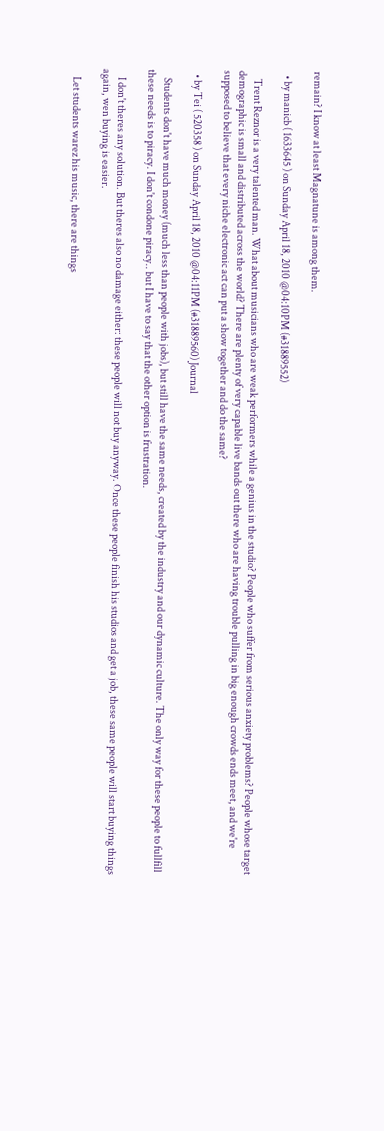remain? I know at least Magnatune is among them.

  • by manicb ( 1633645 ) on Sunday April 18, 2010 @04:10PM (#31889552)

    Trent Reznor is a very talented man. What about musicians who are weak performers while a genius in the studio? People who suffer from serious anxiety problems? People whose target demographic is small and distributed across the world? There are plenty of very capable live bands out there who are having trouble pulling in big enough crowds ends meet, and we're supposed to believe that every niche electronic act can put a show together and do the same?

  • by Tei ( 520358 ) on Sunday April 18, 2010 @04:11PM (#31889560) Journal

    Students don't have much money (much less than people with jobs), but still have the same needs, created by the industry and our dynamic culture. The only way for these people to fullfill these needs is to piracy. I don't condone piracy.. but I have to say that the other option is frustration.

    I don't theres any solution. But theres also no damage either: these people will not buy anyway. Once these people finish his studios and get a job, these same people will start buying things again, wen buying is easier.

    Let students warez his music, there are things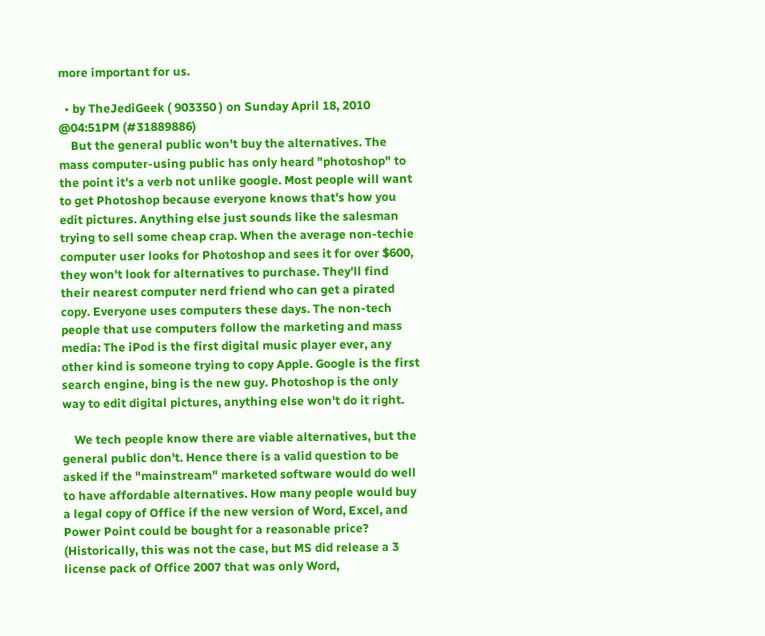more important for us.

  • by TheJediGeek ( 903350 ) on Sunday April 18, 2010 @04:51PM (#31889886)
    But the general public won't buy the alternatives. The mass computer-using public has only heard "photoshop" to the point it's a verb not unlike google. Most people will want to get Photoshop because everyone knows that's how you edit pictures. Anything else just sounds like the salesman trying to sell some cheap crap. When the average non-techie computer user looks for Photoshop and sees it for over $600, they won't look for alternatives to purchase. They'll find their nearest computer nerd friend who can get a pirated copy. Everyone uses computers these days. The non-tech people that use computers follow the marketing and mass media: The iPod is the first digital music player ever, any other kind is someone trying to copy Apple. Google is the first search engine, bing is the new guy. Photoshop is the only way to edit digital pictures, anything else won't do it right.

    We tech people know there are viable alternatives, but the general public don't. Hence there is a valid question to be asked if the "mainstream" marketed software would do well to have affordable alternatives. How many people would buy a legal copy of Office if the new version of Word, Excel, and Power Point could be bought for a reasonable price? (Historically, this was not the case, but MS did release a 3 license pack of Office 2007 that was only Word,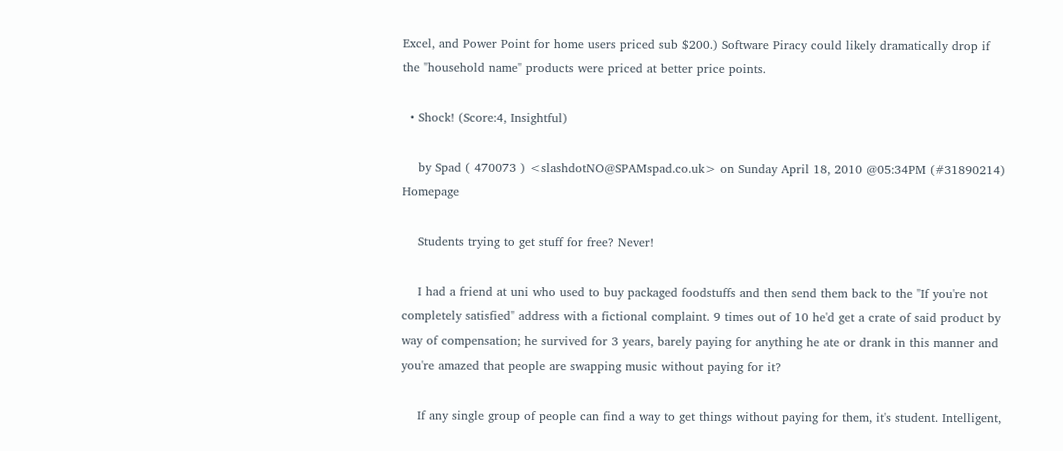Excel, and Power Point for home users priced sub $200.) Software Piracy could likely dramatically drop if the "household name" products were priced at better price points.

  • Shock! (Score:4, Insightful)

    by Spad ( 470073 ) <slashdotNO@SPAMspad.co.uk> on Sunday April 18, 2010 @05:34PM (#31890214) Homepage

    Students trying to get stuff for free? Never!

    I had a friend at uni who used to buy packaged foodstuffs and then send them back to the "If you're not completely satisfied" address with a fictional complaint. 9 times out of 10 he'd get a crate of said product by way of compensation; he survived for 3 years, barely paying for anything he ate or drank in this manner and you're amazed that people are swapping music without paying for it?

    If any single group of people can find a way to get things without paying for them, it's student. Intelligent,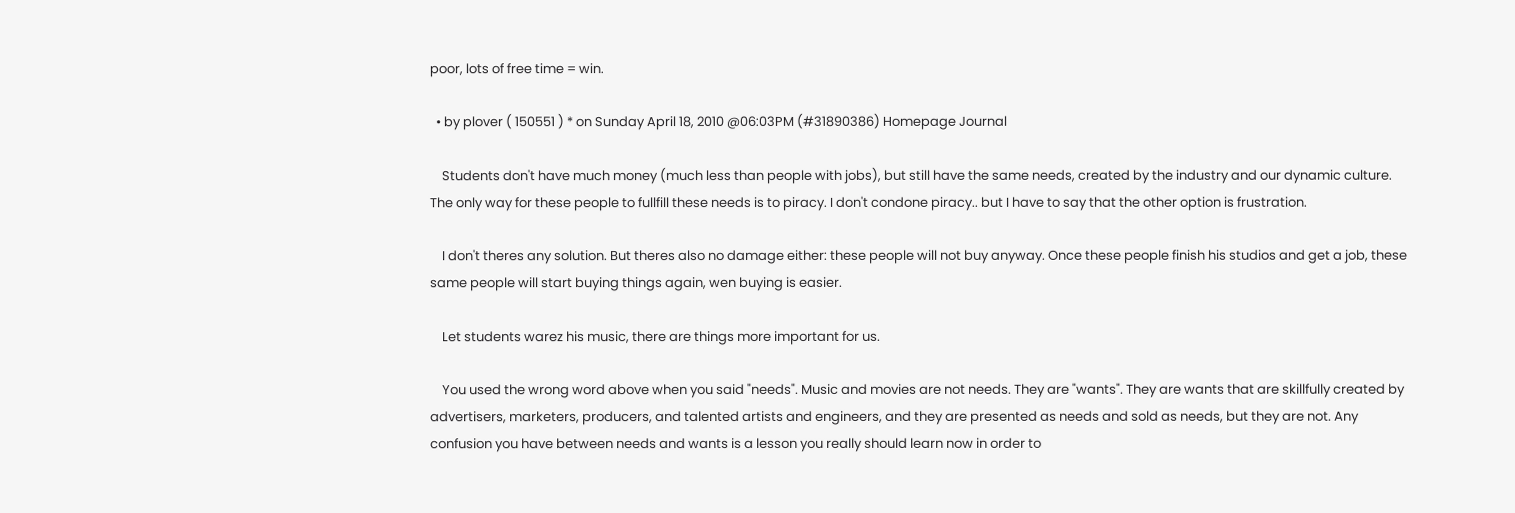poor, lots of free time = win.

  • by plover ( 150551 ) * on Sunday April 18, 2010 @06:03PM (#31890386) Homepage Journal

    Students don't have much money (much less than people with jobs), but still have the same needs, created by the industry and our dynamic culture. The only way for these people to fullfill these needs is to piracy. I don't condone piracy.. but I have to say that the other option is frustration.

    I don't theres any solution. But theres also no damage either: these people will not buy anyway. Once these people finish his studios and get a job, these same people will start buying things again, wen buying is easier.

    Let students warez his music, there are things more important for us.

    You used the wrong word above when you said "needs". Music and movies are not needs. They are "wants". They are wants that are skillfully created by advertisers, marketers, producers, and talented artists and engineers, and they are presented as needs and sold as needs, but they are not. Any confusion you have between needs and wants is a lesson you really should learn now in order to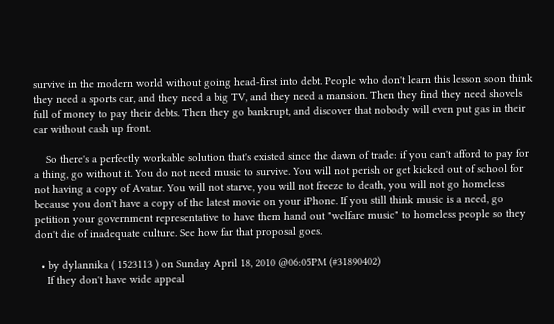survive in the modern world without going head-first into debt. People who don't learn this lesson soon think they need a sports car, and they need a big TV, and they need a mansion. Then they find they need shovels full of money to pay their debts. Then they go bankrupt, and discover that nobody will even put gas in their car without cash up front.

    So there's a perfectly workable solution that's existed since the dawn of trade: if you can't afford to pay for a thing, go without it. You do not need music to survive. You will not perish or get kicked out of school for not having a copy of Avatar. You will not starve, you will not freeze to death, you will not go homeless because you don't have a copy of the latest movie on your iPhone. If you still think music is a need, go petition your government representative to have them hand out "welfare music" to homeless people so they don't die of inadequate culture. See how far that proposal goes.

  • by dylannika ( 1523113 ) on Sunday April 18, 2010 @06:05PM (#31890402)
    If they don't have wide appeal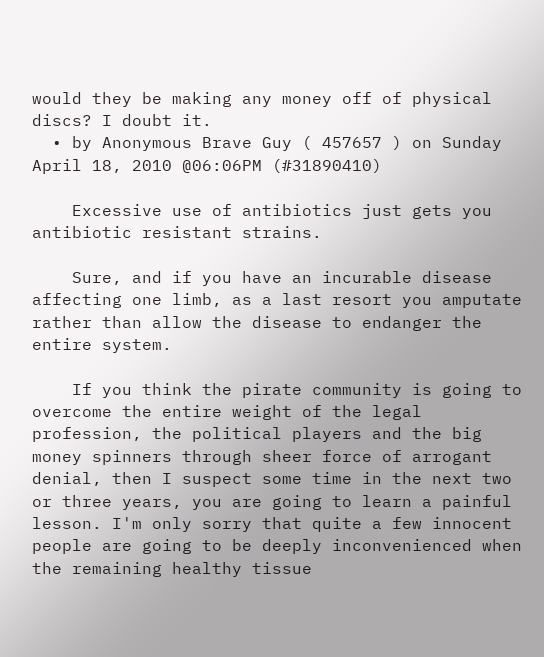would they be making any money off of physical discs? I doubt it.
  • by Anonymous Brave Guy ( 457657 ) on Sunday April 18, 2010 @06:06PM (#31890410)

    Excessive use of antibiotics just gets you antibiotic resistant strains.

    Sure, and if you have an incurable disease affecting one limb, as a last resort you amputate rather than allow the disease to endanger the entire system.

    If you think the pirate community is going to overcome the entire weight of the legal profession, the political players and the big money spinners through sheer force of arrogant denial, then I suspect some time in the next two or three years, you are going to learn a painful lesson. I'm only sorry that quite a few innocent people are going to be deeply inconvenienced when the remaining healthy tissue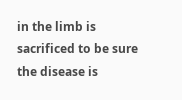in the limb is sacrificed to be sure the disease is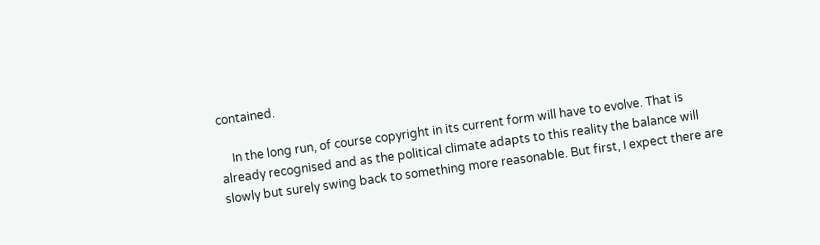contained.

    In the long run, of course copyright in its current form will have to evolve. That is already recognised and as the political climate adapts to this reality the balance will slowly but surely swing back to something more reasonable. But first, I expect there are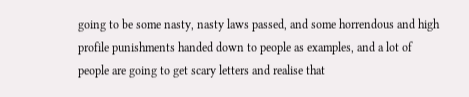going to be some nasty, nasty laws passed, and some horrendous and high profile punishments handed down to people as examples, and a lot of people are going to get scary letters and realise that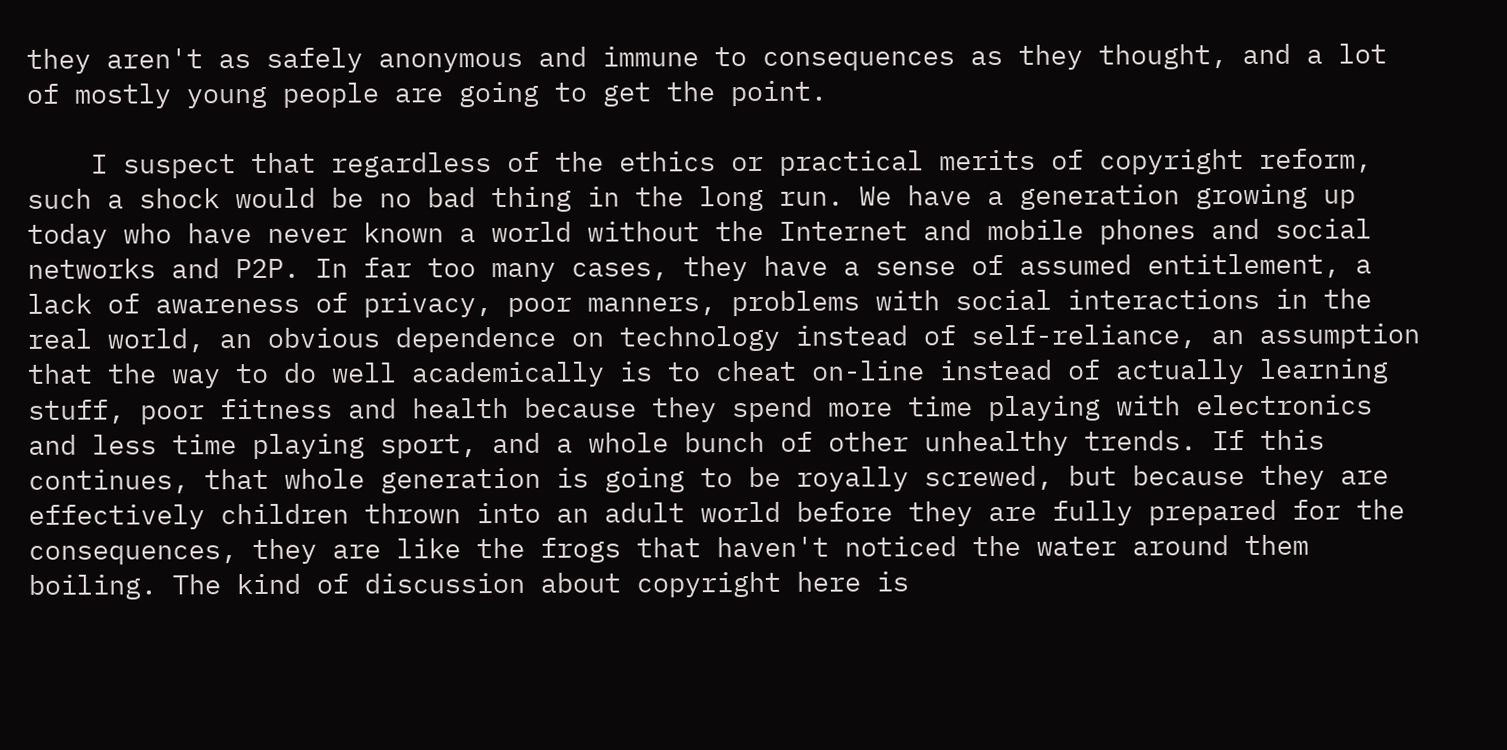they aren't as safely anonymous and immune to consequences as they thought, and a lot of mostly young people are going to get the point.

    I suspect that regardless of the ethics or practical merits of copyright reform, such a shock would be no bad thing in the long run. We have a generation growing up today who have never known a world without the Internet and mobile phones and social networks and P2P. In far too many cases, they have a sense of assumed entitlement, a lack of awareness of privacy, poor manners, problems with social interactions in the real world, an obvious dependence on technology instead of self-reliance, an assumption that the way to do well academically is to cheat on-line instead of actually learning stuff, poor fitness and health because they spend more time playing with electronics and less time playing sport, and a whole bunch of other unhealthy trends. If this continues, that whole generation is going to be royally screwed, but because they are effectively children thrown into an adult world before they are fully prepared for the consequences, they are like the frogs that haven't noticed the water around them boiling. The kind of discussion about copyright here is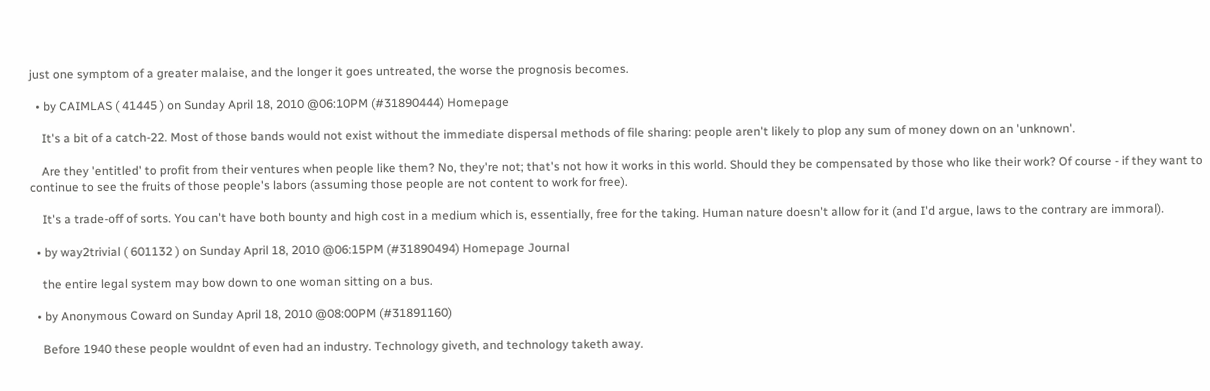just one symptom of a greater malaise, and the longer it goes untreated, the worse the prognosis becomes.

  • by CAIMLAS ( 41445 ) on Sunday April 18, 2010 @06:10PM (#31890444) Homepage

    It's a bit of a catch-22. Most of those bands would not exist without the immediate dispersal methods of file sharing: people aren't likely to plop any sum of money down on an 'unknown'.

    Are they 'entitled' to profit from their ventures when people like them? No, they're not; that's not how it works in this world. Should they be compensated by those who like their work? Of course - if they want to continue to see the fruits of those people's labors (assuming those people are not content to work for free).

    It's a trade-off of sorts. You can't have both bounty and high cost in a medium which is, essentially, free for the taking. Human nature doesn't allow for it (and I'd argue, laws to the contrary are immoral).

  • by way2trivial ( 601132 ) on Sunday April 18, 2010 @06:15PM (#31890494) Homepage Journal

    the entire legal system may bow down to one woman sitting on a bus.

  • by Anonymous Coward on Sunday April 18, 2010 @08:00PM (#31891160)

    Before 1940 these people wouldnt of even had an industry. Technology giveth, and technology taketh away.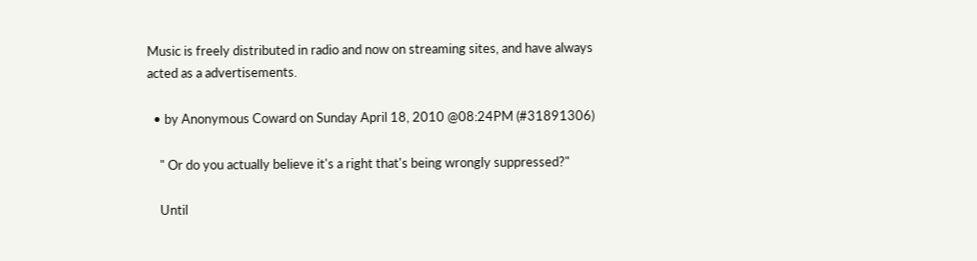Music is freely distributed in radio and now on streaming sites, and have always acted as a advertisements.

  • by Anonymous Coward on Sunday April 18, 2010 @08:24PM (#31891306)

    " Or do you actually believe it's a right that's being wrongly suppressed?"

    Until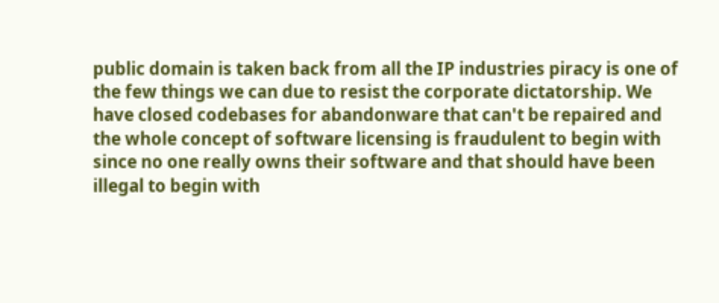public domain is taken back from all the IP industries piracy is one of the few things we can due to resist the corporate dictatorship. We have closed codebases for abandonware that can't be repaired and the whole concept of software licensing is fraudulent to begin with since no one really owns their software and that should have been illegal to begin with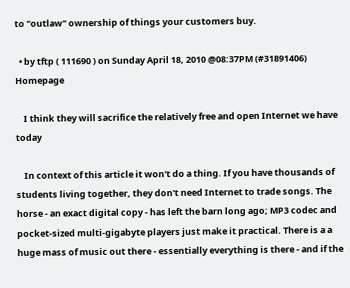to "outlaw" ownership of things your customers buy.

  • by tftp ( 111690 ) on Sunday April 18, 2010 @08:37PM (#31891406) Homepage

    I think they will sacrifice the relatively free and open Internet we have today

    In context of this article it won't do a thing. If you have thousands of students living together, they don't need Internet to trade songs. The horse - an exact digital copy - has left the barn long ago; MP3 codec and pocket-sized multi-gigabyte players just make it practical. There is a a huge mass of music out there - essentially everything is there - and if the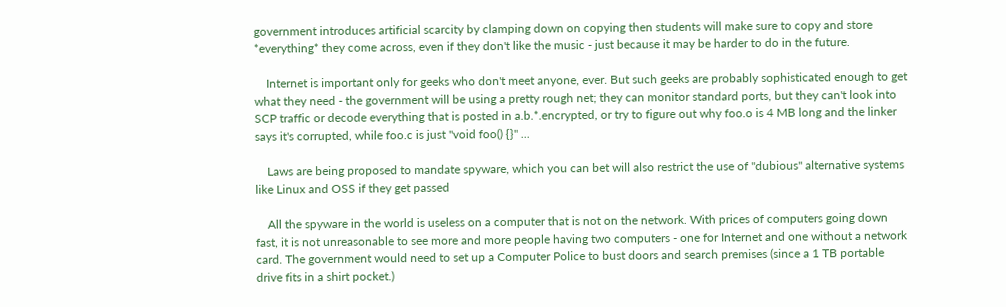government introduces artificial scarcity by clamping down on copying then students will make sure to copy and store *everything* they come across, even if they don't like the music - just because it may be harder to do in the future.

    Internet is important only for geeks who don't meet anyone, ever. But such geeks are probably sophisticated enough to get what they need - the government will be using a pretty rough net; they can monitor standard ports, but they can't look into SCP traffic or decode everything that is posted in a.b.*.encrypted, or try to figure out why foo.o is 4 MB long and the linker says it's corrupted, while foo.c is just "void foo() {}" ...

    Laws are being proposed to mandate spyware, which you can bet will also restrict the use of "dubious" alternative systems like Linux and OSS if they get passed

    All the spyware in the world is useless on a computer that is not on the network. With prices of computers going down fast, it is not unreasonable to see more and more people having two computers - one for Internet and one without a network card. The government would need to set up a Computer Police to bust doors and search premises (since a 1 TB portable drive fits in a shirt pocket.)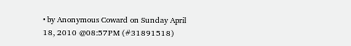• by Anonymous Coward on Sunday April 18, 2010 @08:57PM (#31891518)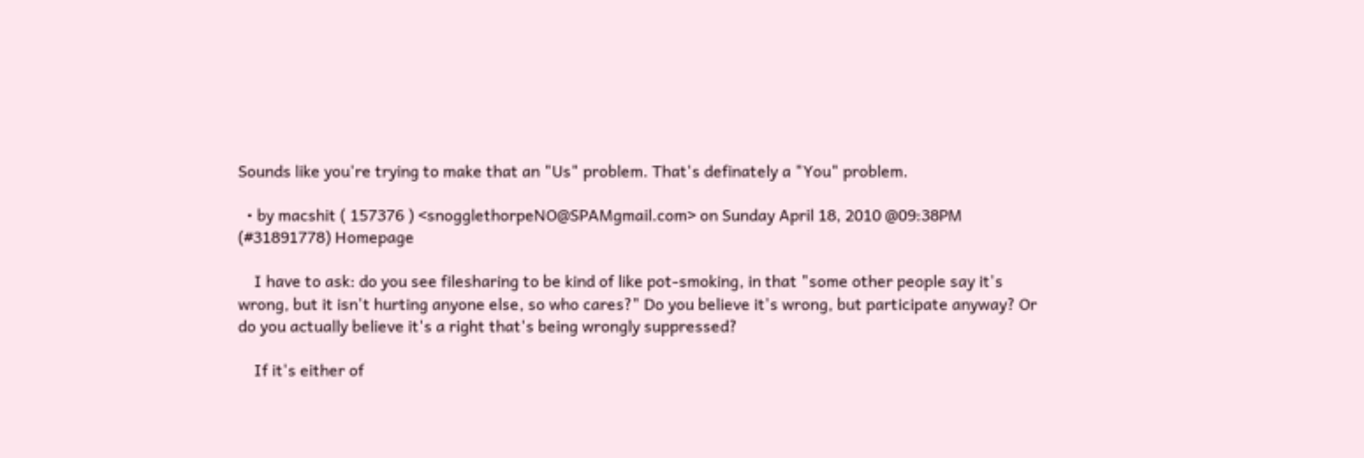Sounds like you're trying to make that an "Us" problem. That's definately a "You" problem.

  • by macshit ( 157376 ) <snogglethorpeNO@SPAMgmail.com> on Sunday April 18, 2010 @09:38PM (#31891778) Homepage

    I have to ask: do you see filesharing to be kind of like pot-smoking, in that "some other people say it's wrong, but it isn't hurting anyone else, so who cares?" Do you believe it's wrong, but participate anyway? Or do you actually believe it's a right that's being wrongly suppressed?

    If it's either of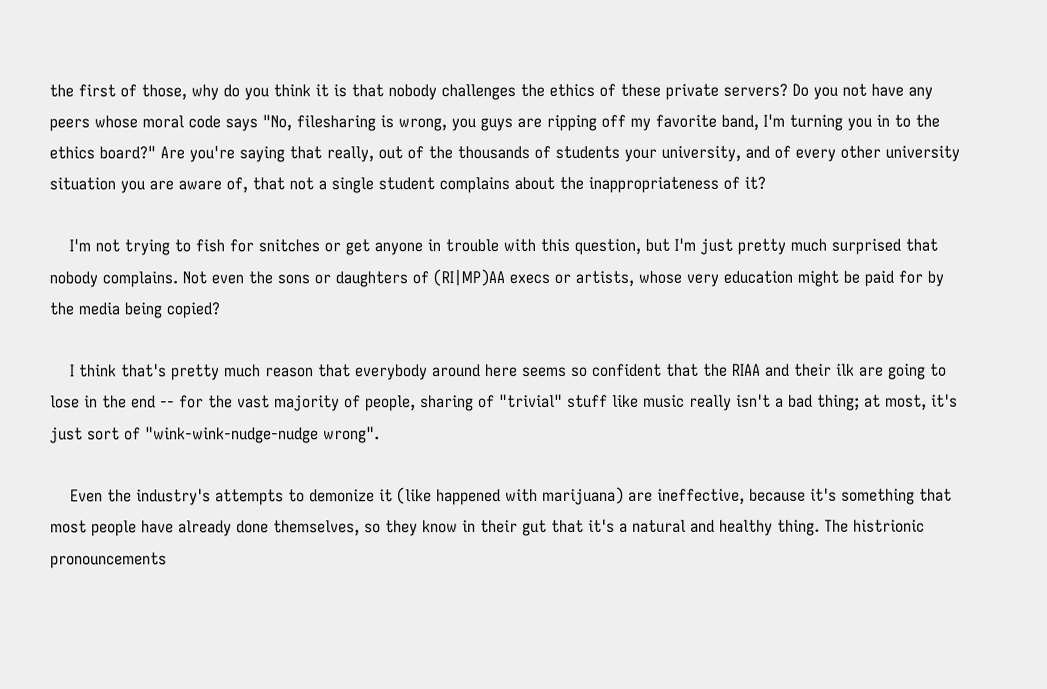the first of those, why do you think it is that nobody challenges the ethics of these private servers? Do you not have any peers whose moral code says "No, filesharing is wrong, you guys are ripping off my favorite band, I'm turning you in to the ethics board?" Are you're saying that really, out of the thousands of students your university, and of every other university situation you are aware of, that not a single student complains about the inappropriateness of it?

    I'm not trying to fish for snitches or get anyone in trouble with this question, but I'm just pretty much surprised that nobody complains. Not even the sons or daughters of (RI|MP)AA execs or artists, whose very education might be paid for by the media being copied?

    I think that's pretty much reason that everybody around here seems so confident that the RIAA and their ilk are going to lose in the end -- for the vast majority of people, sharing of "trivial" stuff like music really isn't a bad thing; at most, it's just sort of "wink-wink-nudge-nudge wrong".

    Even the industry's attempts to demonize it (like happened with marijuana) are ineffective, because it's something that most people have already done themselves, so they know in their gut that it's a natural and healthy thing. The histrionic pronouncements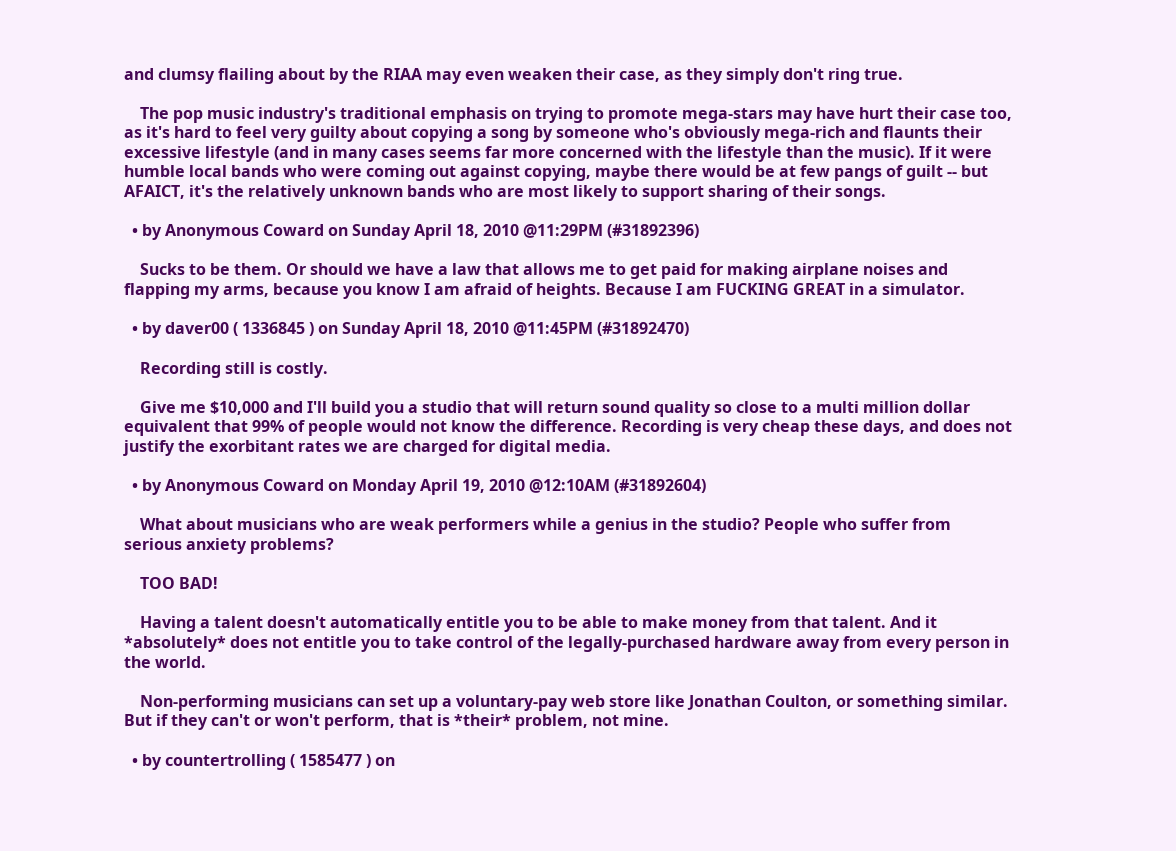and clumsy flailing about by the RIAA may even weaken their case, as they simply don't ring true.

    The pop music industry's traditional emphasis on trying to promote mega-stars may have hurt their case too, as it's hard to feel very guilty about copying a song by someone who's obviously mega-rich and flaunts their excessive lifestyle (and in many cases seems far more concerned with the lifestyle than the music). If it were humble local bands who were coming out against copying, maybe there would be at few pangs of guilt -- but AFAICT, it's the relatively unknown bands who are most likely to support sharing of their songs.

  • by Anonymous Coward on Sunday April 18, 2010 @11:29PM (#31892396)

    Sucks to be them. Or should we have a law that allows me to get paid for making airplane noises and flapping my arms, because you know I am afraid of heights. Because I am FUCKING GREAT in a simulator.

  • by daver00 ( 1336845 ) on Sunday April 18, 2010 @11:45PM (#31892470)

    Recording still is costly.

    Give me $10,000 and I'll build you a studio that will return sound quality so close to a multi million dollar equivalent that 99% of people would not know the difference. Recording is very cheap these days, and does not justify the exorbitant rates we are charged for digital media.

  • by Anonymous Coward on Monday April 19, 2010 @12:10AM (#31892604)

    What about musicians who are weak performers while a genius in the studio? People who suffer from serious anxiety problems?

    TOO BAD!

    Having a talent doesn't automatically entitle you to be able to make money from that talent. And it *absolutely* does not entitle you to take control of the legally-purchased hardware away from every person in the world.

    Non-performing musicians can set up a voluntary-pay web store like Jonathan Coulton, or something similar. But if they can't or won't perform, that is *their* problem, not mine.

  • by countertrolling ( 1585477 ) on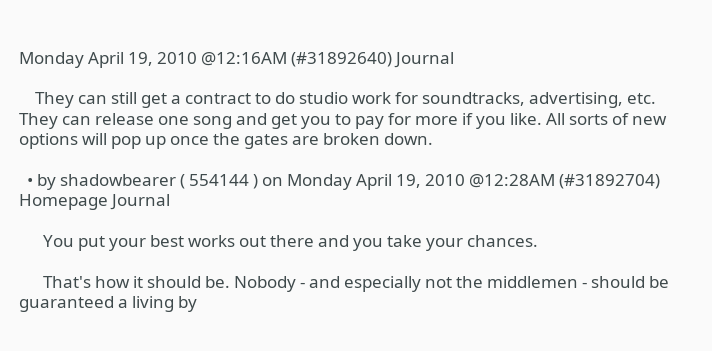Monday April 19, 2010 @12:16AM (#31892640) Journal

    They can still get a contract to do studio work for soundtracks, advertising, etc. They can release one song and get you to pay for more if you like. All sorts of new options will pop up once the gates are broken down.

  • by shadowbearer ( 554144 ) on Monday April 19, 2010 @12:28AM (#31892704) Homepage Journal

      You put your best works out there and you take your chances.

      That's how it should be. Nobody - and especially not the middlemen - should be guaranteed a living by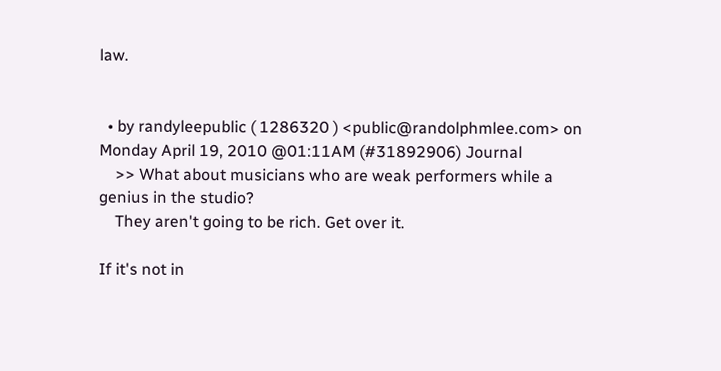law.


  • by randyleepublic ( 1286320 ) <public@randolphmlee.com> on Monday April 19, 2010 @01:11AM (#31892906) Journal
    >> What about musicians who are weak performers while a genius in the studio?
    They aren't going to be rich. Get over it.

If it's not in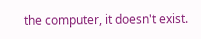the computer, it doesn't exist.